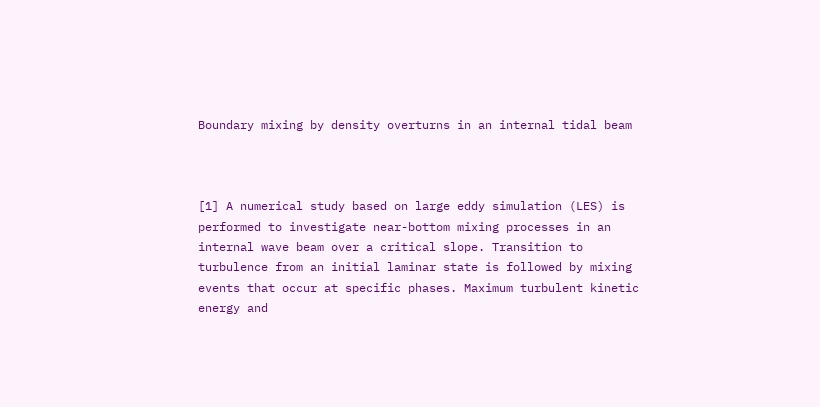Boundary mixing by density overturns in an internal tidal beam



[1] A numerical study based on large eddy simulation (LES) is performed to investigate near-bottom mixing processes in an internal wave beam over a critical slope. Transition to turbulence from an initial laminar state is followed by mixing events that occur at specific phases. Maximum turbulent kinetic energy and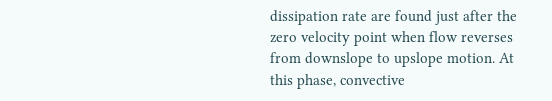dissipation rate are found just after the zero velocity point when flow reverses from downslope to upslope motion. At this phase, convective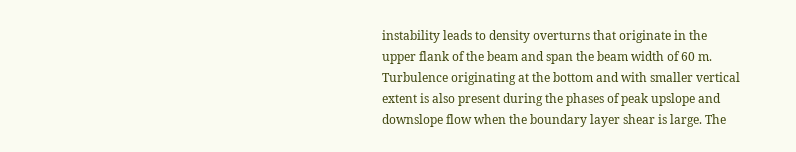instability leads to density overturns that originate in the upper flank of the beam and span the beam width of 60 m. Turbulence originating at the bottom and with smaller vertical extent is also present during the phases of peak upslope and downslope flow when the boundary layer shear is large. The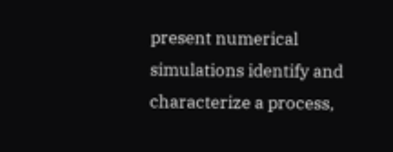present numerical simulations identify and characterize a process,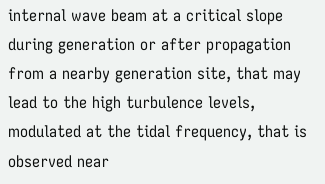internal wave beam at a critical slope during generation or after propagation from a nearby generation site, that may lead to the high turbulence levels, modulated at the tidal frequency, that is observed near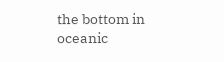the bottom in oceanic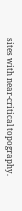sites with near-critical topography.